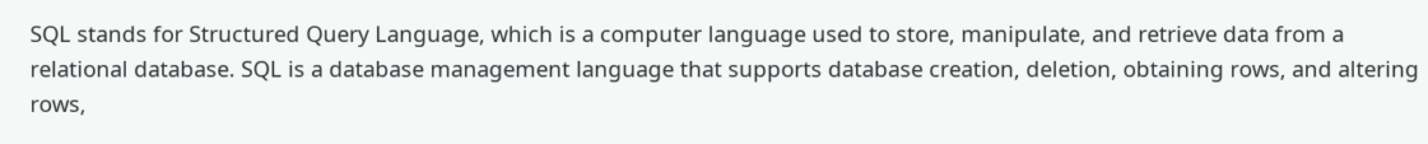SQL stands for Structured Query Language, which is a computer language used to store, manipulate, and retrieve data from a relational database. SQL is a database management language that supports database creation, deletion, obtaining rows, and altering rows,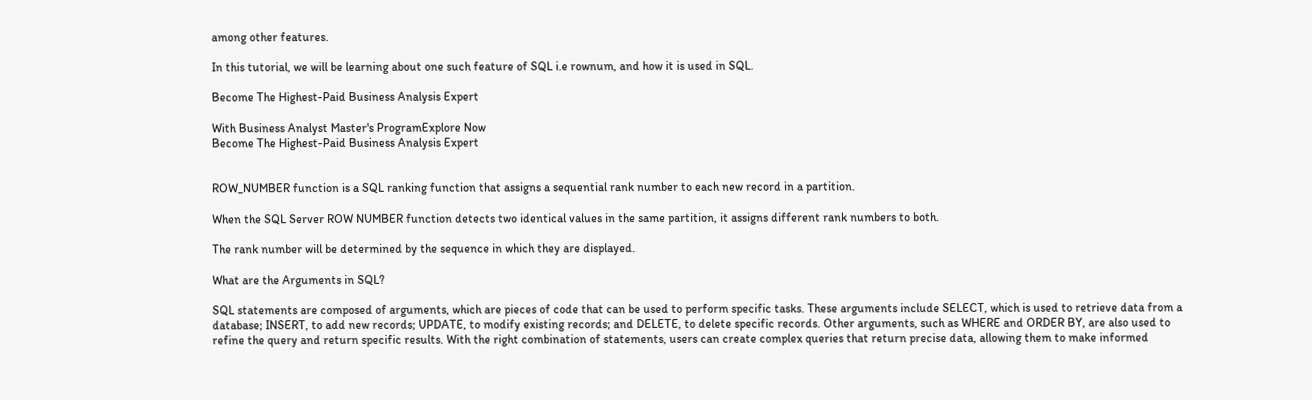among other features.

In this tutorial, we will be learning about one such feature of SQL i.e rownum, and how it is used in SQL.

Become The Highest-Paid Business Analysis Expert

With Business Analyst Master's ProgramExplore Now
Become The Highest-Paid Business Analysis Expert


ROW_NUMBER function is a SQL ranking function that assigns a sequential rank number to each new record in a partition.

When the SQL Server ROW NUMBER function detects two identical values in the same partition, it assigns different rank numbers to both.

The rank number will be determined by the sequence in which they are displayed.

What are the Arguments in SQL?

SQL statements are composed of arguments, which are pieces of code that can be used to perform specific tasks. These arguments include SELECT, which is used to retrieve data from a database; INSERT, to add new records; UPDATE, to modify existing records; and DELETE, to delete specific records. Other arguments, such as WHERE and ORDER BY, are also used to refine the query and return specific results. With the right combination of statements, users can create complex queries that return precise data, allowing them to make informed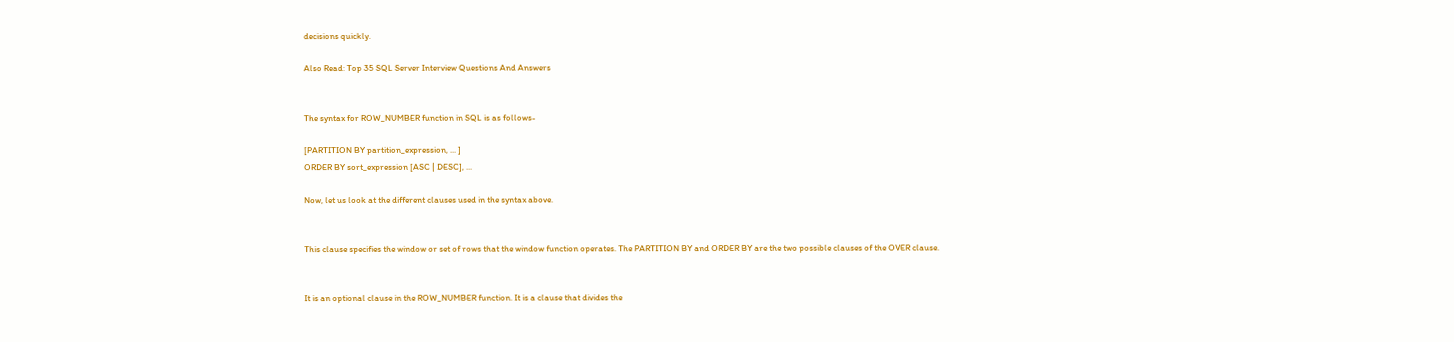decisions quickly.

Also Read: Top 35 SQL Server Interview Questions And Answers


The syntax for ROW_NUMBER function in SQL is as follows-

[PARTITION BY partition_expression, ... ]
ORDER BY sort_expression [ASC | DESC], ...

Now, let us look at the different clauses used in the syntax above.


This clause specifies the window or set of rows that the window function operates. The PARTITION BY and ORDER BY are the two possible clauses of the OVER clause.


It is an optional clause in the ROW_NUMBER function. It is a clause that divides the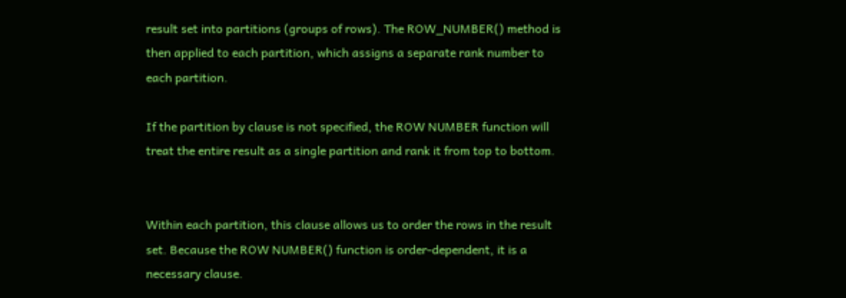result set into partitions (groups of rows). The ROW_NUMBER() method is then applied to each partition, which assigns a separate rank number to each partition.

If the partition by clause is not specified, the ROW NUMBER function will treat the entire result as a single partition and rank it from top to bottom.


Within each partition, this clause allows us to order the rows in the result set. Because the ROW NUMBER() function is order-dependent, it is a necessary clause.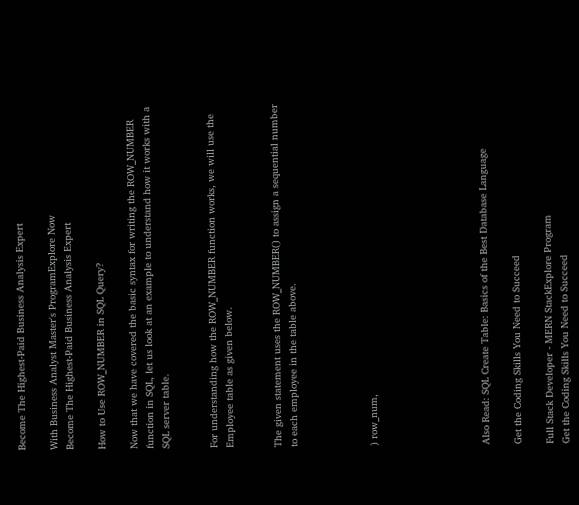Become The Highest-Paid Business Analysis Expert

With Business Analyst Master's ProgramExplore Now
Become The Highest-Paid Business Analysis Expert

How to Use ROW_NUMBER in SQL Query?

Now that we have covered the basic syntax for writing the ROW_NUMBER function in SQL, let us look at an example to understand how it works with a SQL server table.


For understanding how the ROW_NUMBER function works, we will use the Employee table as given below.


The given statement uses the ROW_NUMBER() to assign a sequential number to each employee in the table above.




) row_num,






Also Read: SQL Create Table: Basics of the Best Database Language

Get the Coding Skills You Need to Succeed

Full Stack Developer - MERN StackExplore Program
Get the Coding Skills You Need to Succeed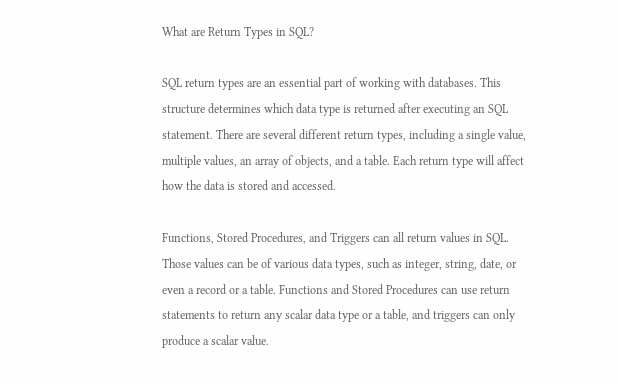What are Return Types in SQL?

SQL return types are an essential part of working with databases. This structure determines which data type is returned after executing an SQL statement. There are several different return types, including a single value, multiple values, an array of objects, and a table. Each return type will affect how the data is stored and accessed.

Functions, Stored Procedures, and Triggers can all return values in SQL. Those values can be of various data types, such as integer, string, date, or even a record or a table. Functions and Stored Procedures can use return statements to return any scalar data type or a table, and triggers can only produce a scalar value.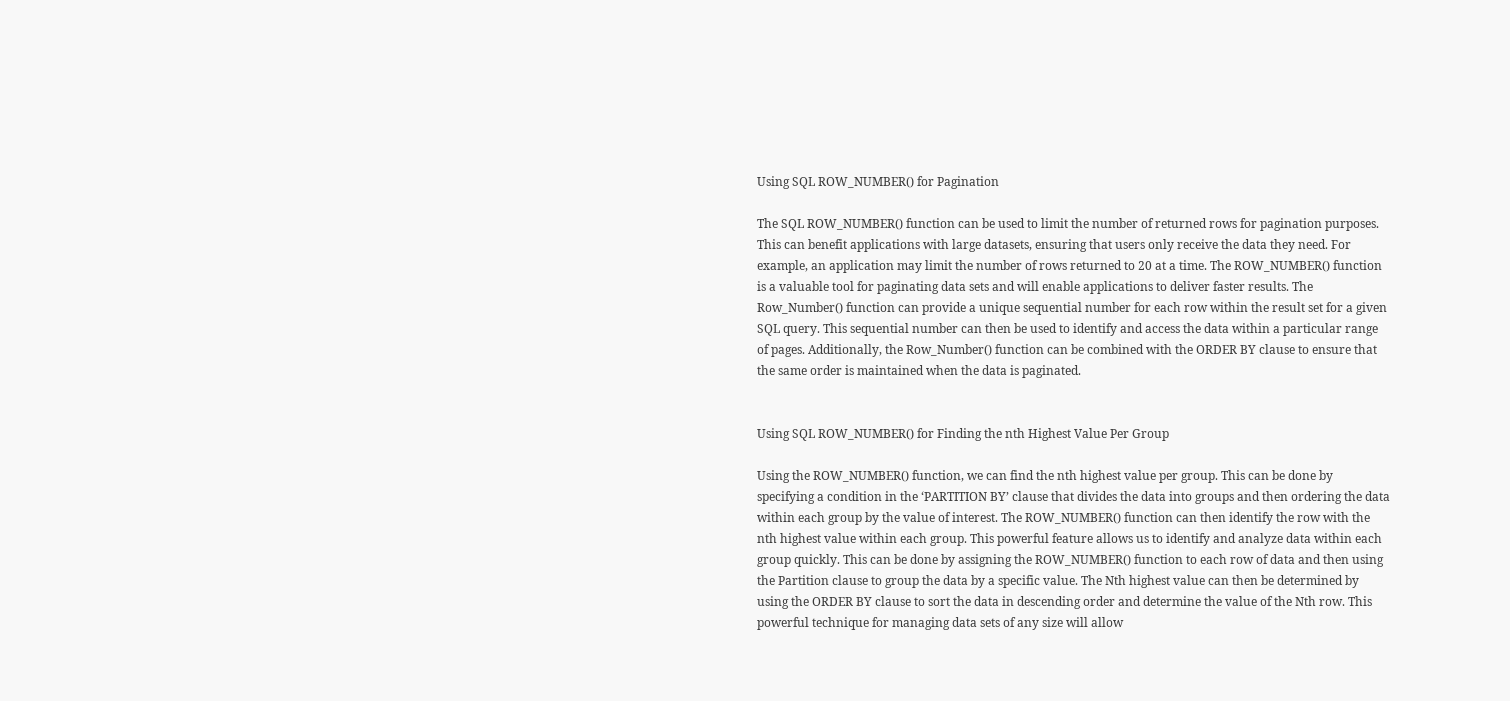Using SQL ROW_NUMBER() for Pagination

The SQL ROW_NUMBER() function can be used to limit the number of returned rows for pagination purposes. This can benefit applications with large datasets, ensuring that users only receive the data they need. For example, an application may limit the number of rows returned to 20 at a time. The ROW_NUMBER() function is a valuable tool for paginating data sets and will enable applications to deliver faster results. The Row_Number() function can provide a unique sequential number for each row within the result set for a given SQL query. This sequential number can then be used to identify and access the data within a particular range of pages. Additionally, the Row_Number() function can be combined with the ORDER BY clause to ensure that the same order is maintained when the data is paginated.


Using SQL ROW_NUMBER() for Finding the nth Highest Value Per Group

Using the ROW_NUMBER() function, we can find the nth highest value per group. This can be done by specifying a condition in the ‘PARTITION BY’ clause that divides the data into groups and then ordering the data within each group by the value of interest. The ROW_NUMBER() function can then identify the row with the nth highest value within each group. This powerful feature allows us to identify and analyze data within each group quickly. This can be done by assigning the ROW_NUMBER() function to each row of data and then using the Partition clause to group the data by a specific value. The Nth highest value can then be determined by using the ORDER BY clause to sort the data in descending order and determine the value of the Nth row. This powerful technique for managing data sets of any size will allow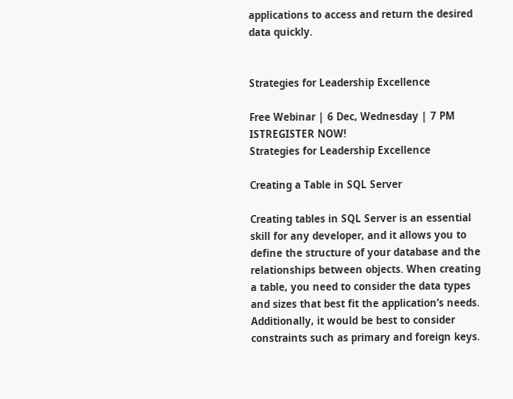applications to access and return the desired data quickly.


Strategies for Leadership Excellence

Free Webinar | 6 Dec, Wednesday | 7 PM ISTREGISTER NOW!
Strategies for Leadership Excellence

Creating a Table in SQL Server

Creating tables in SQL Server is an essential skill for any developer, and it allows you to define the structure of your database and the relationships between objects. When creating a table, you need to consider the data types and sizes that best fit the application’s needs. Additionally, it would be best to consider constraints such as primary and foreign keys.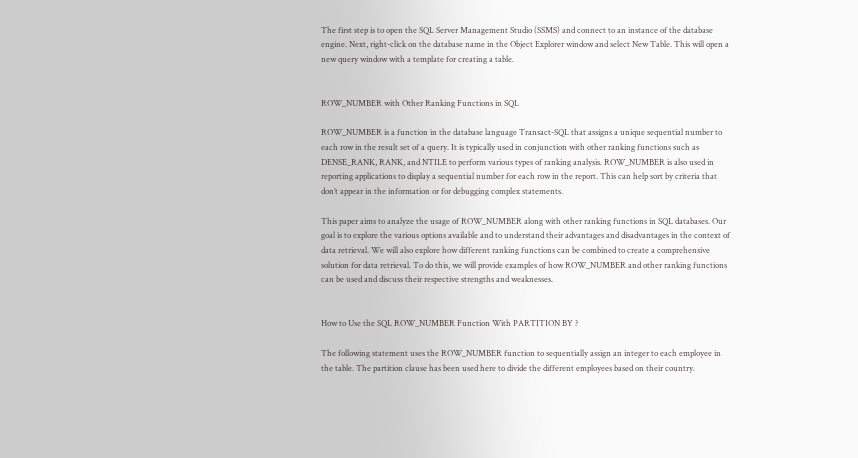The first step is to open the SQL Server Management Studio (SSMS) and connect to an instance of the database engine. Next, right-click on the database name in the Object Explorer window and select New Table. This will open a new query window with a template for creating a table.


ROW_NUMBER with Other Ranking Functions in SQL

ROW_NUMBER is a function in the database language Transact-SQL that assigns a unique sequential number to each row in the result set of a query. It is typically used in conjunction with other ranking functions such as DENSE_RANK, RANK, and NTILE to perform various types of ranking analysis. ROW_NUMBER is also used in reporting applications to display a sequential number for each row in the report. This can help sort by criteria that don’t appear in the information or for debugging complex statements.

This paper aims to analyze the usage of ROW_NUMBER along with other ranking functions in SQL databases. Our goal is to explore the various options available and to understand their advantages and disadvantages in the context of data retrieval. We will also explore how different ranking functions can be combined to create a comprehensive solution for data retrieval. To do this, we will provide examples of how ROW_NUMBER and other ranking functions can be used and discuss their respective strengths and weaknesses.


How to Use the SQL ROW_NUMBER Function With PARTITION BY ?

The following statement uses the ROW_NUMBER function to sequentially assign an integer to each employee in the table. The partition clause has been used here to divide the different employees based on their country.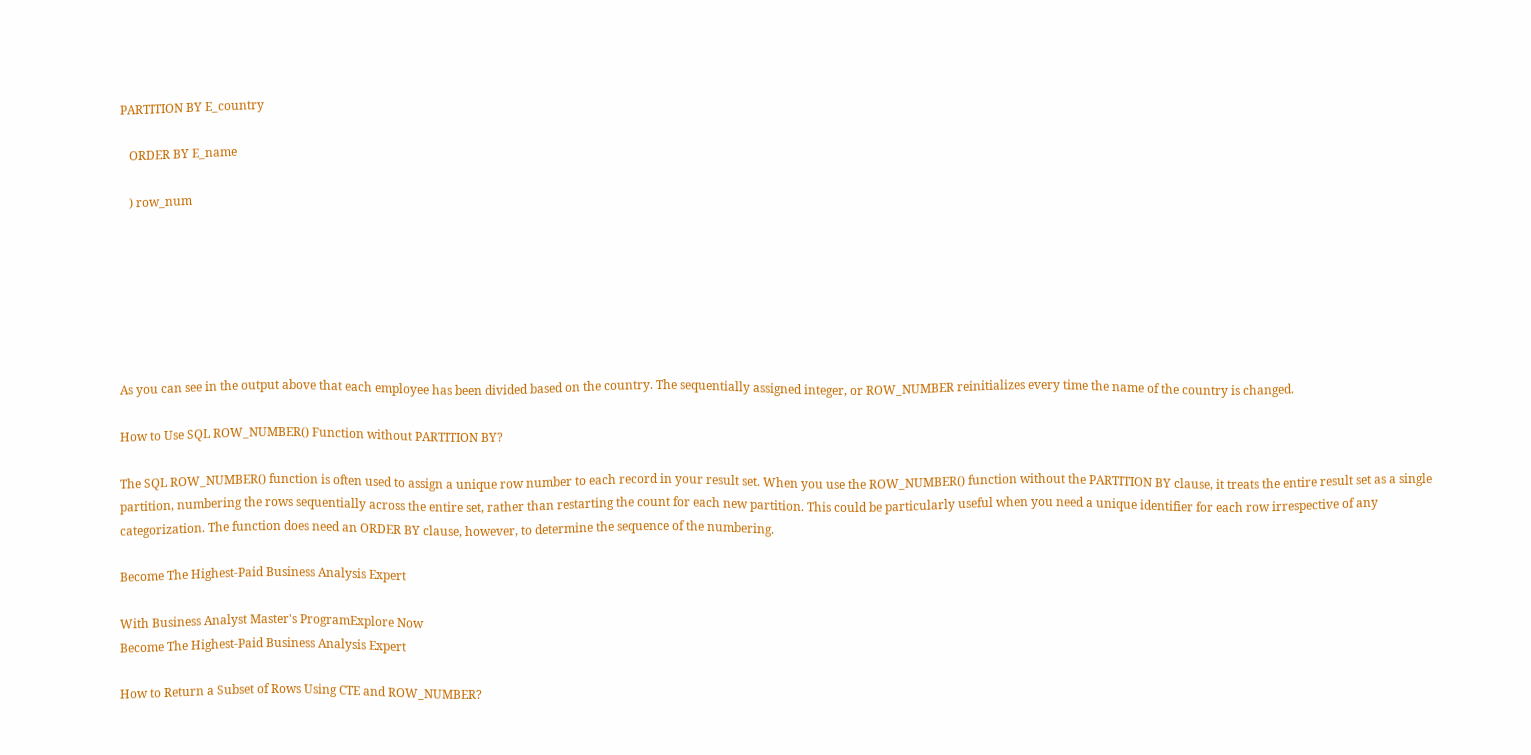PARTITION BY E_country

   ORDER BY E_name

   ) row_num







As you can see in the output above that each employee has been divided based on the country. The sequentially assigned integer, or ROW_NUMBER reinitializes every time the name of the country is changed.

How to Use SQL ROW_NUMBER() Function without PARTITION BY?

The SQL ROW_NUMBER() function is often used to assign a unique row number to each record in your result set. When you use the ROW_NUMBER() function without the PARTITION BY clause, it treats the entire result set as a single partition, numbering the rows sequentially across the entire set, rather than restarting the count for each new partition. This could be particularly useful when you need a unique identifier for each row irrespective of any categorization. The function does need an ORDER BY clause, however, to determine the sequence of the numbering.

Become The Highest-Paid Business Analysis Expert

With Business Analyst Master's ProgramExplore Now
Become The Highest-Paid Business Analysis Expert

How to Return a Subset of Rows Using CTE and ROW_NUMBER?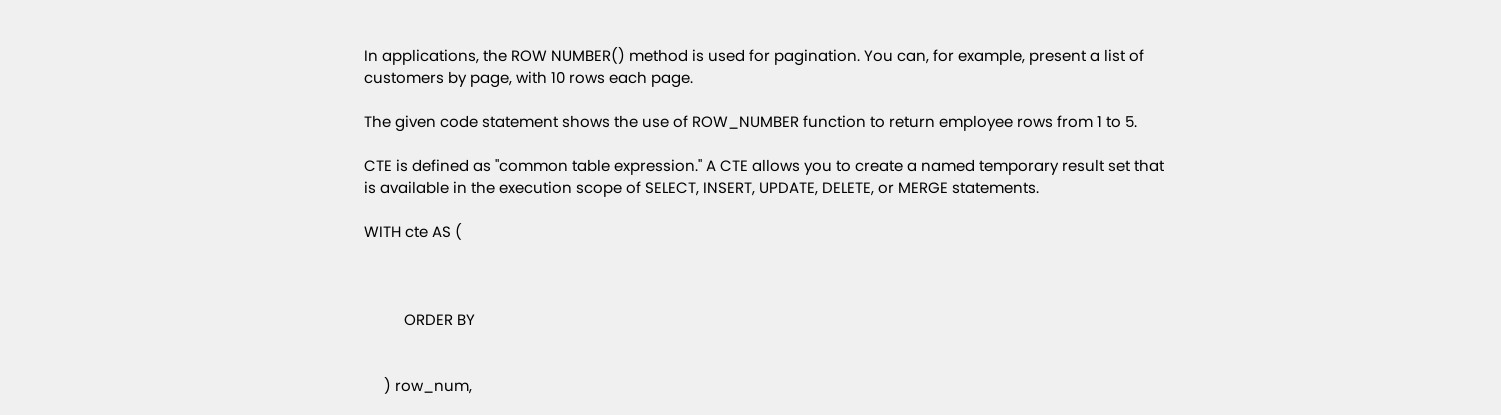In applications, the ROW NUMBER() method is used for pagination. You can, for example, present a list of customers by page, with 10 rows each page.

The given code statement shows the use of ROW_NUMBER function to return employee rows from 1 to 5.

CTE is defined as "common table expression." A CTE allows you to create a named temporary result set that is available in the execution scope of SELECT, INSERT, UPDATE, DELETE, or MERGE statements.

WITH cte AS (



          ORDER BY


     ) row_num,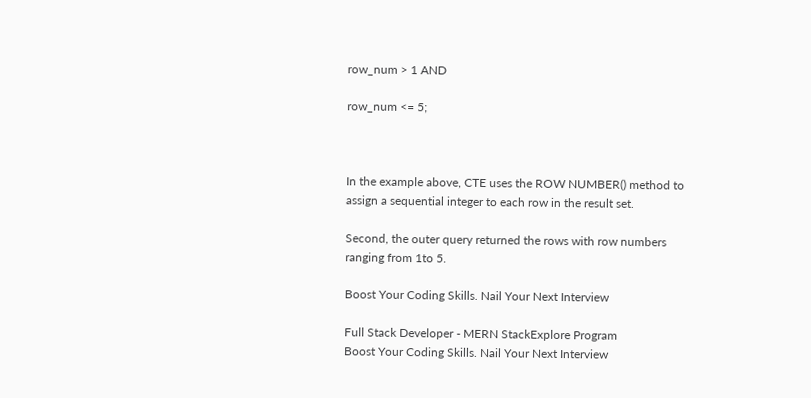row_num > 1 AND

row_num <= 5;



In the example above, CTE uses the ROW NUMBER() method to assign a sequential integer to each row in the result set.

Second, the outer query returned the rows with row numbers ranging from 1to 5.

Boost Your Coding Skills. Nail Your Next Interview

Full Stack Developer - MERN StackExplore Program
Boost Your Coding Skills. Nail Your Next Interview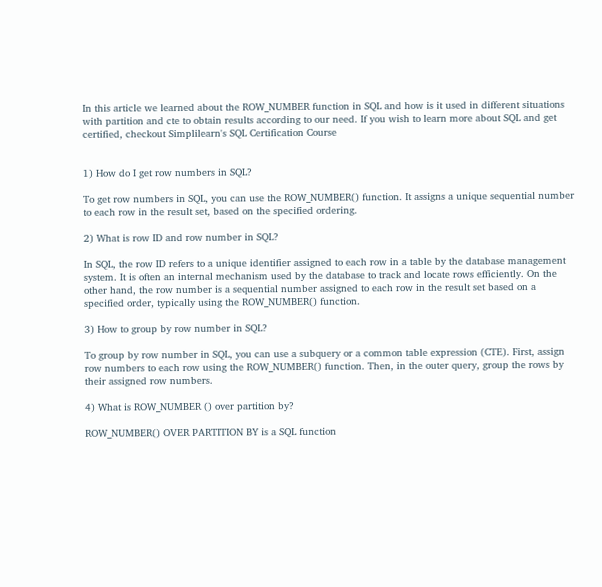In this article we learned about the ROW_NUMBER function in SQL and how is it used in different situations with partition and cte to obtain results according to our need. If you wish to learn more about SQL and get certified, checkout Simplilearn's SQL Certification Course


1) How do I get row numbers in SQL?

To get row numbers in SQL, you can use the ROW_NUMBER() function. It assigns a unique sequential number to each row in the result set, based on the specified ordering.

2) What is row ID and row number in SQL?

In SQL, the row ID refers to a unique identifier assigned to each row in a table by the database management system. It is often an internal mechanism used by the database to track and locate rows efficiently. On the other hand, the row number is a sequential number assigned to each row in the result set based on a specified order, typically using the ROW_NUMBER() function.

3) How to group by row number in SQL?

To group by row number in SQL, you can use a subquery or a common table expression (CTE). First, assign row numbers to each row using the ROW_NUMBER() function. Then, in the outer query, group the rows by their assigned row numbers.

4) What is ROW_NUMBER () over partition by?

ROW_NUMBER() OVER PARTITION BY is a SQL function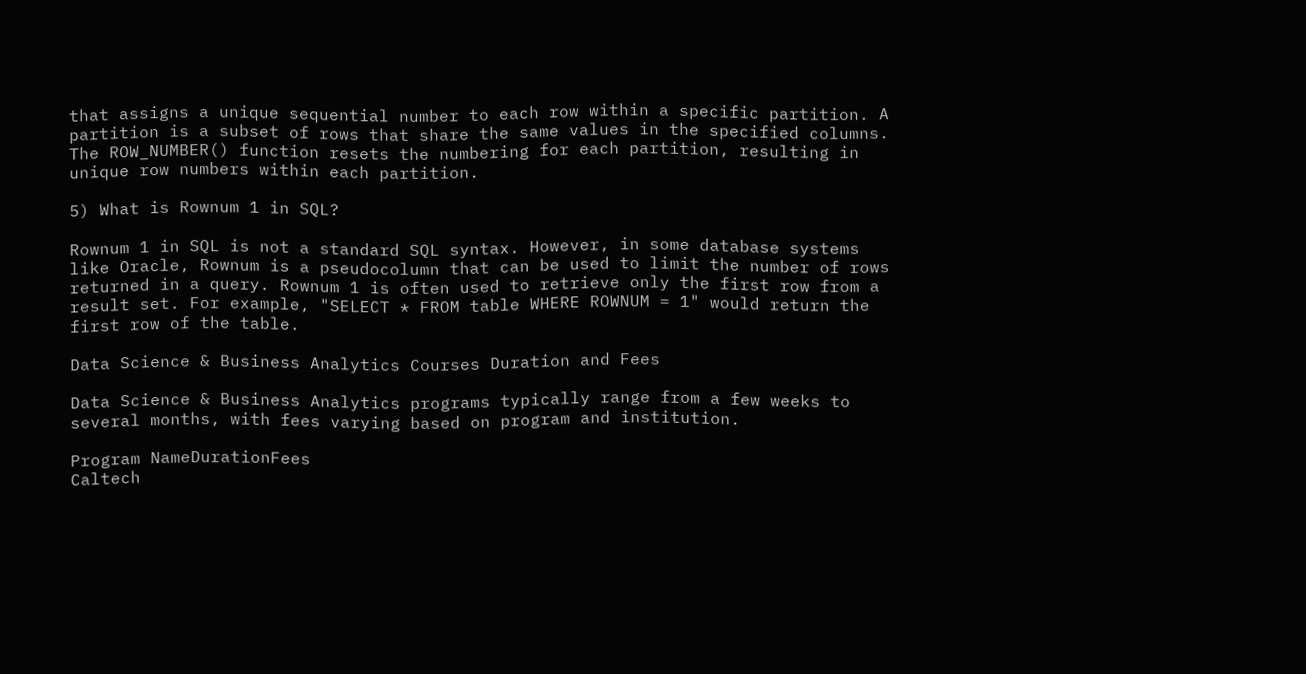that assigns a unique sequential number to each row within a specific partition. A partition is a subset of rows that share the same values in the specified columns. The ROW_NUMBER() function resets the numbering for each partition, resulting in unique row numbers within each partition.

5) What is Rownum 1 in SQL?

Rownum 1 in SQL is not a standard SQL syntax. However, in some database systems like Oracle, Rownum is a pseudocolumn that can be used to limit the number of rows returned in a query. Rownum 1 is often used to retrieve only the first row from a result set. For example, "SELECT * FROM table WHERE ROWNUM = 1" would return the first row of the table.

Data Science & Business Analytics Courses Duration and Fees

Data Science & Business Analytics programs typically range from a few weeks to several months, with fees varying based on program and institution.

Program NameDurationFees
Caltech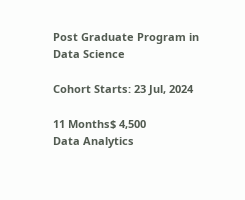Post Graduate Program in Data Science

Cohort Starts: 23 Jul, 2024

11 Months$ 4,500
Data Analytics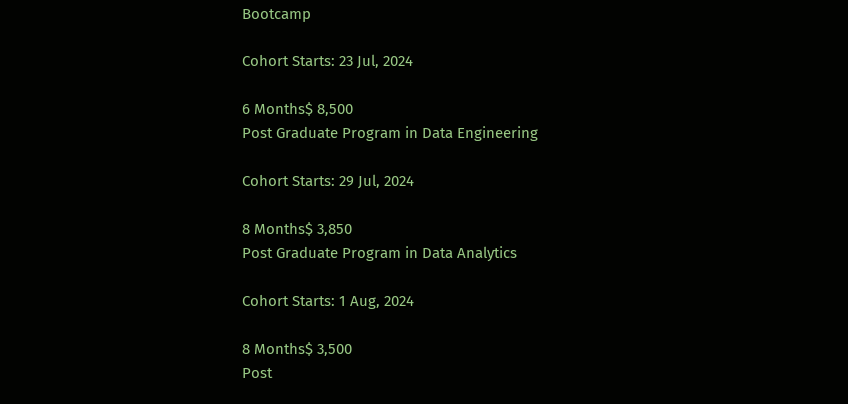Bootcamp

Cohort Starts: 23 Jul, 2024

6 Months$ 8,500
Post Graduate Program in Data Engineering

Cohort Starts: 29 Jul, 2024

8 Months$ 3,850
Post Graduate Program in Data Analytics

Cohort Starts: 1 Aug, 2024

8 Months$ 3,500
Post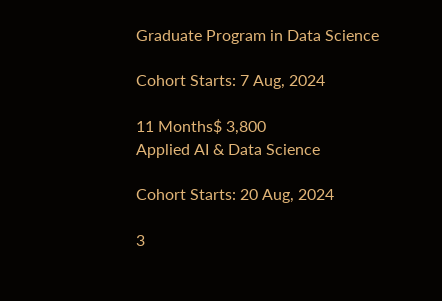Graduate Program in Data Science

Cohort Starts: 7 Aug, 2024

11 Months$ 3,800
Applied AI & Data Science

Cohort Starts: 20 Aug, 2024

3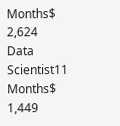Months$ 2,624
Data Scientist11 Months$ 1,449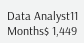Data Analyst11 Months$ 1,449